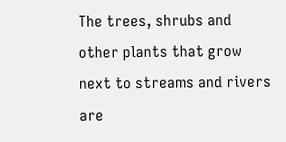The trees, shrubs and other plants that grow next to streams and rivers are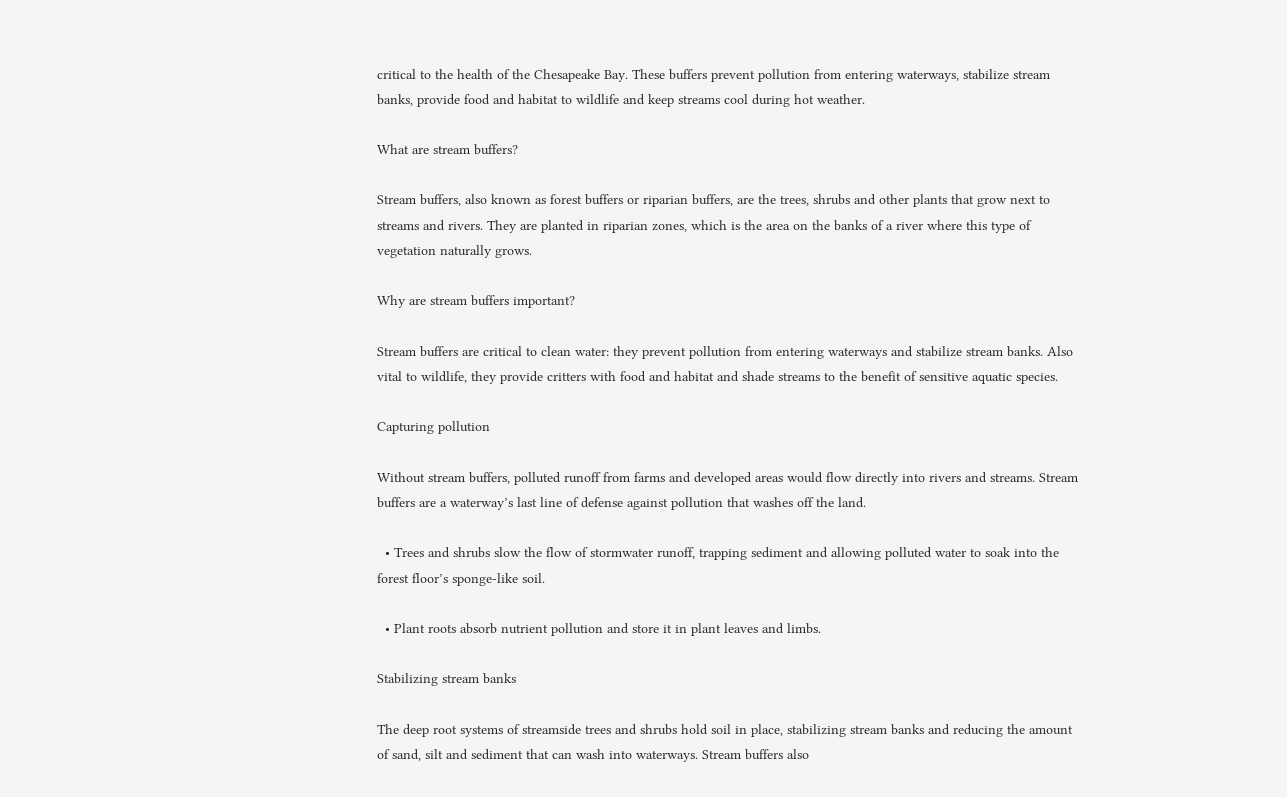critical to the health of the Chesapeake Bay. These buffers prevent pollution from entering waterways, stabilize stream banks, provide food and habitat to wildlife and keep streams cool during hot weather.

What are stream buffers?

Stream buffers, also known as forest buffers or riparian buffers, are the trees, shrubs and other plants that grow next to streams and rivers. They are planted in riparian zones, which is the area on the banks of a river where this type of vegetation naturally grows.

Why are stream buffers important?

Stream buffers are critical to clean water: they prevent pollution from entering waterways and stabilize stream banks. Also vital to wildlife, they provide critters with food and habitat and shade streams to the benefit of sensitive aquatic species.

Capturing pollution

Without stream buffers, polluted runoff from farms and developed areas would flow directly into rivers and streams. Stream buffers are a waterway’s last line of defense against pollution that washes off the land.

  • Trees and shrubs slow the flow of stormwater runoff, trapping sediment and allowing polluted water to soak into the forest floor’s sponge-like soil.

  • Plant roots absorb nutrient pollution and store it in plant leaves and limbs.

Stabilizing stream banks

The deep root systems of streamside trees and shrubs hold soil in place, stabilizing stream banks and reducing the amount of sand, silt and sediment that can wash into waterways. Stream buffers also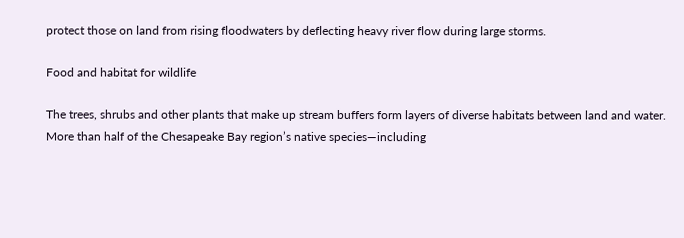protect those on land from rising floodwaters by deflecting heavy river flow during large storms.

Food and habitat for wildlife

The trees, shrubs and other plants that make up stream buffers form layers of diverse habitats between land and water. More than half of the Chesapeake Bay region’s native species—including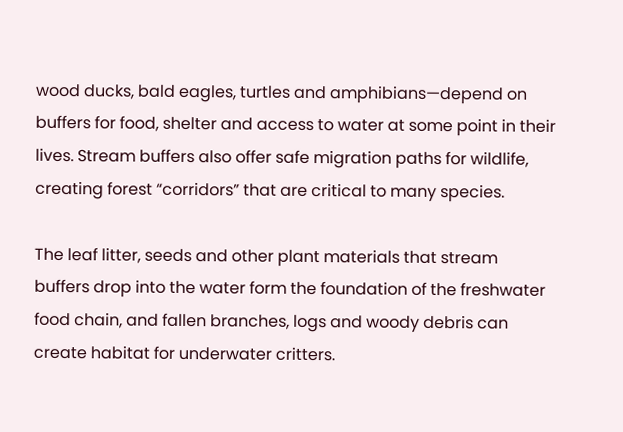wood ducks, bald eagles, turtles and amphibians—depend on buffers for food, shelter and access to water at some point in their lives. Stream buffers also offer safe migration paths for wildlife, creating forest “corridors” that are critical to many species.

The leaf litter, seeds and other plant materials that stream buffers drop into the water form the foundation of the freshwater food chain, and fallen branches, logs and woody debris can create habitat for underwater critters.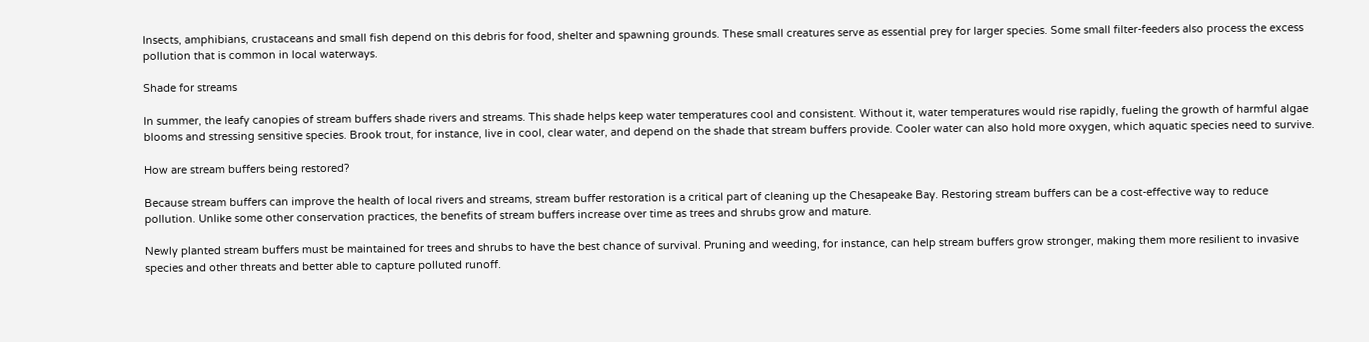Insects, amphibians, crustaceans and small fish depend on this debris for food, shelter and spawning grounds. These small creatures serve as essential prey for larger species. Some small filter-feeders also process the excess pollution that is common in local waterways.

Shade for streams

In summer, the leafy canopies of stream buffers shade rivers and streams. This shade helps keep water temperatures cool and consistent. Without it, water temperatures would rise rapidly, fueling the growth of harmful algae blooms and stressing sensitive species. Brook trout, for instance, live in cool, clear water, and depend on the shade that stream buffers provide. Cooler water can also hold more oxygen, which aquatic species need to survive.

How are stream buffers being restored?

Because stream buffers can improve the health of local rivers and streams, stream buffer restoration is a critical part of cleaning up the Chesapeake Bay. Restoring stream buffers can be a cost-effective way to reduce pollution. Unlike some other conservation practices, the benefits of stream buffers increase over time as trees and shrubs grow and mature.

Newly planted stream buffers must be maintained for trees and shrubs to have the best chance of survival. Pruning and weeding, for instance, can help stream buffers grow stronger, making them more resilient to invasive species and other threats and better able to capture polluted runoff.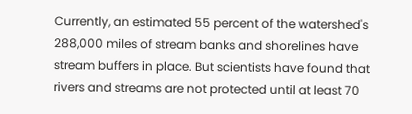Currently, an estimated 55 percent of the watershed's 288,000 miles of stream banks and shorelines have stream buffers in place. But scientists have found that rivers and streams are not protected until at least 70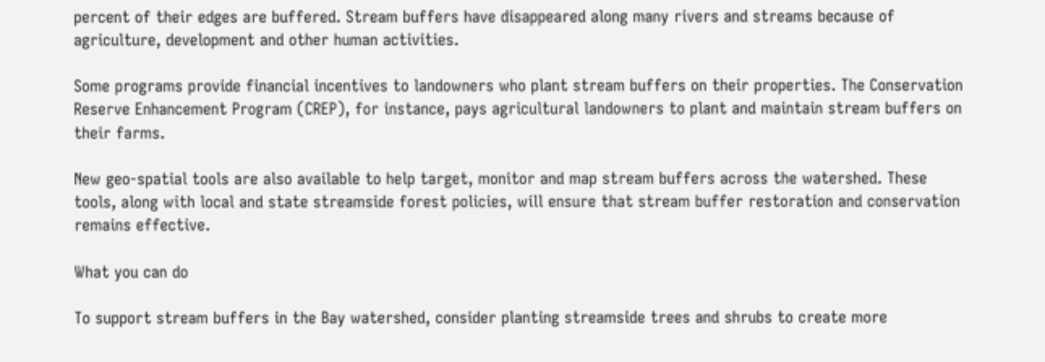percent of their edges are buffered. Stream buffers have disappeared along many rivers and streams because of agriculture, development and other human activities.

Some programs provide financial incentives to landowners who plant stream buffers on their properties. The Conservation Reserve Enhancement Program (CREP), for instance, pays agricultural landowners to plant and maintain stream buffers on their farms.

New geo-spatial tools are also available to help target, monitor and map stream buffers across the watershed. These tools, along with local and state streamside forest policies, will ensure that stream buffer restoration and conservation remains effective.

What you can do

To support stream buffers in the Bay watershed, consider planting streamside trees and shrubs to create more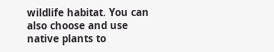wildlife habitat. You can also choose and use native plants to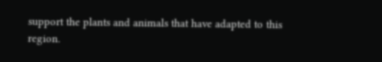support the plants and animals that have adapted to this region.